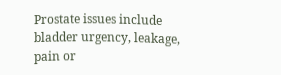Prostate issues include bladder urgency, leakage, pain or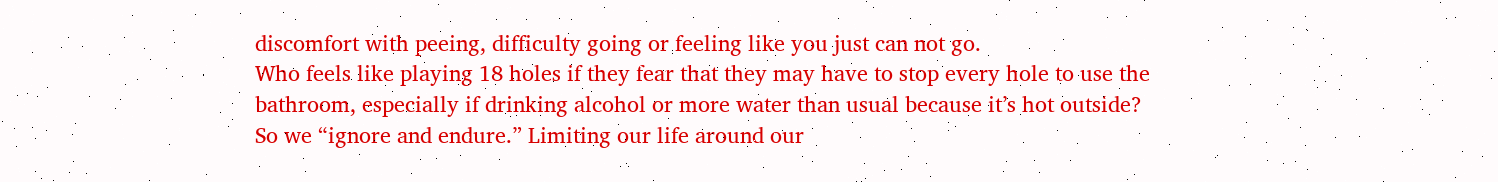discomfort with peeing, difficulty going or feeling like you just can not go.
Who feels like playing 18 holes if they fear that they may have to stop every hole to use the bathroom, especially if drinking alcohol or more water than usual because it’s hot outside?
So we “ignore and endure.” Limiting our life around our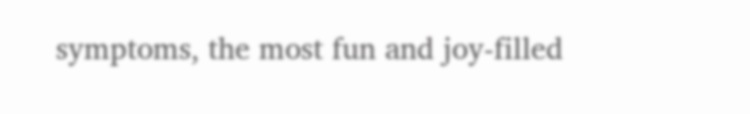symptoms, the most fun and joy-filled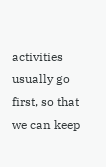activities usually go first, so that we can keep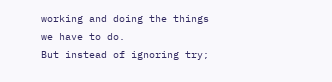working and doing the things we have to do.
But instead of ignoring try;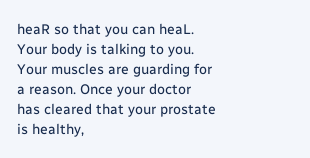heaR so that you can heaL.
Your body is talking to you. Your muscles are guarding for a reason. Once your doctor has cleared that your prostate is healthy,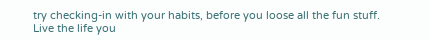try checking-in with your habits, before you loose all the fun stuff. Live the life you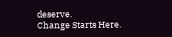deserve.
Change Starts Here.